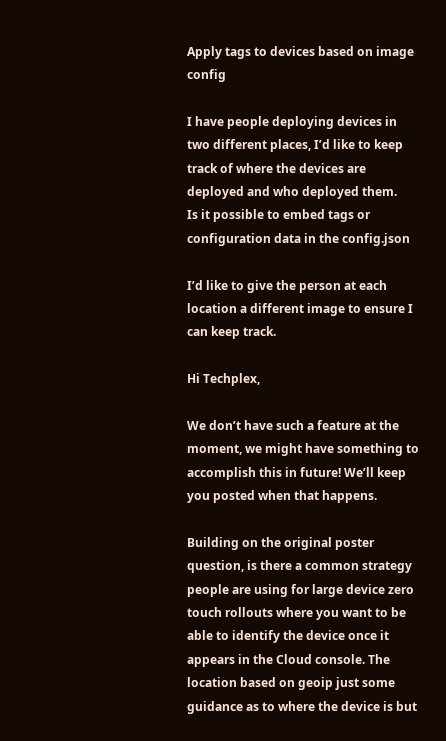Apply tags to devices based on image config

I have people deploying devices in two different places, I’d like to keep track of where the devices are deployed and who deployed them.
Is it possible to embed tags or configuration data in the config.json

I’d like to give the person at each location a different image to ensure I can keep track.

Hi Techplex,

We don’t have such a feature at the moment, we might have something to accomplish this in future! We’ll keep you posted when that happens.

Building on the original poster question, is there a common strategy people are using for large device zero touch rollouts where you want to be able to identify the device once it appears in the Cloud console. The location based on geoip just some guidance as to where the device is but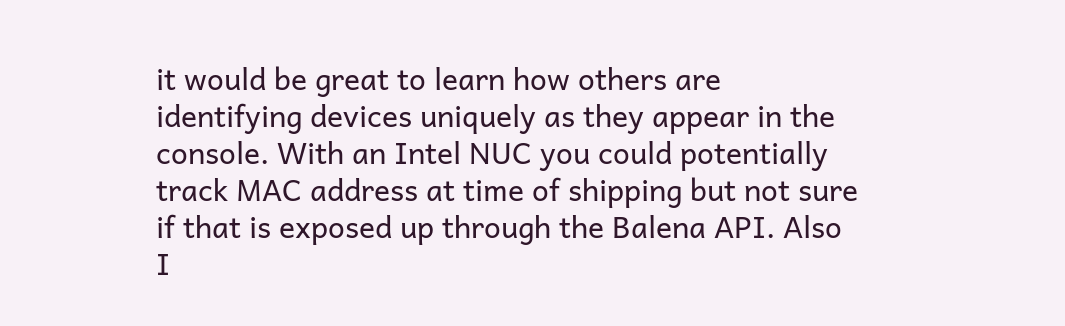it would be great to learn how others are identifying devices uniquely as they appear in the console. With an Intel NUC you could potentially track MAC address at time of shipping but not sure if that is exposed up through the Balena API. Also I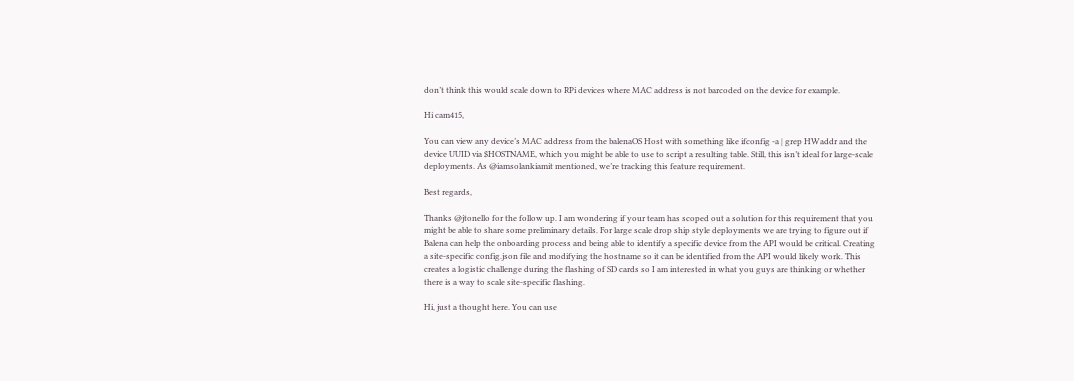don’t think this would scale down to RPi devices where MAC address is not barcoded on the device for example.

Hi cam415,

You can view any device’s MAC address from the balenaOS Host with something like ifconfig -a | grep HWaddr and the device UUID via $HOSTNAME, which you might be able to use to script a resulting table. Still, this isn’t ideal for large-scale deployments. As @iamsolankiamit mentioned, we’re tracking this feature requirement.

Best regards,

Thanks @jtonello for the follow up. I am wondering if your team has scoped out a solution for this requirement that you might be able to share some preliminary details. For large scale drop ship style deployments we are trying to figure out if Balena can help the onboarding process and being able to identify a specific device from the API would be critical. Creating a site-specific config.json file and modifying the hostname so it can be identified from the API would likely work. This creates a logistic challenge during the flashing of SD cards so I am interested in what you guys are thinking or whether there is a way to scale site-specific flashing.

Hi, just a thought here. You can use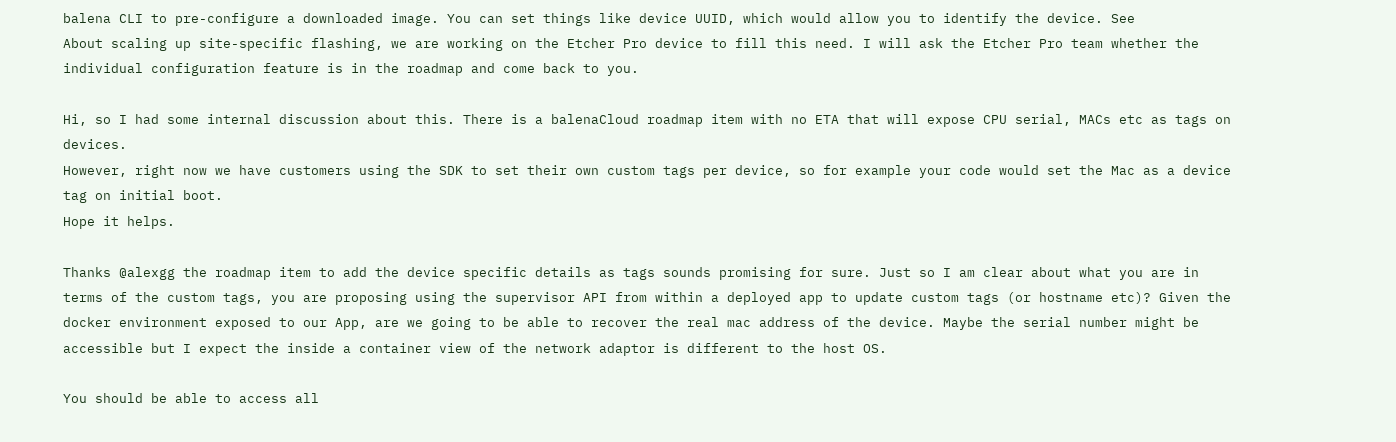balena CLI to pre-configure a downloaded image. You can set things like device UUID, which would allow you to identify the device. See
About scaling up site-specific flashing, we are working on the Etcher Pro device to fill this need. I will ask the Etcher Pro team whether the individual configuration feature is in the roadmap and come back to you.

Hi, so I had some internal discussion about this. There is a balenaCloud roadmap item with no ETA that will expose CPU serial, MACs etc as tags on devices.
However, right now we have customers using the SDK to set their own custom tags per device, so for example your code would set the Mac as a device tag on initial boot.
Hope it helps.

Thanks @alexgg the roadmap item to add the device specific details as tags sounds promising for sure. Just so I am clear about what you are in terms of the custom tags, you are proposing using the supervisor API from within a deployed app to update custom tags (or hostname etc)? Given the docker environment exposed to our App, are we going to be able to recover the real mac address of the device. Maybe the serial number might be accessible but I expect the inside a container view of the network adaptor is different to the host OS.

You should be able to access all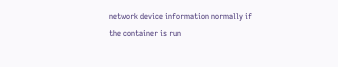network device information normally if the container is run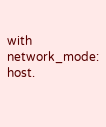with network_mode: host.